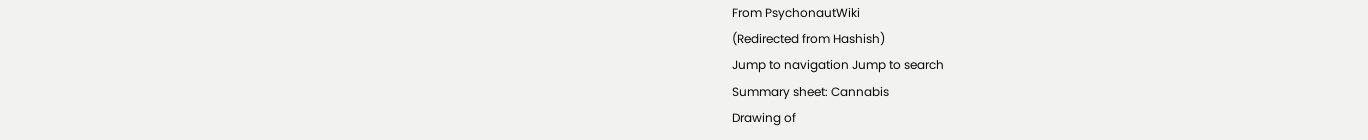From PsychonautWiki
(Redirected from Hashish)
Jump to navigation Jump to search
Summary sheet: Cannabis
Drawing of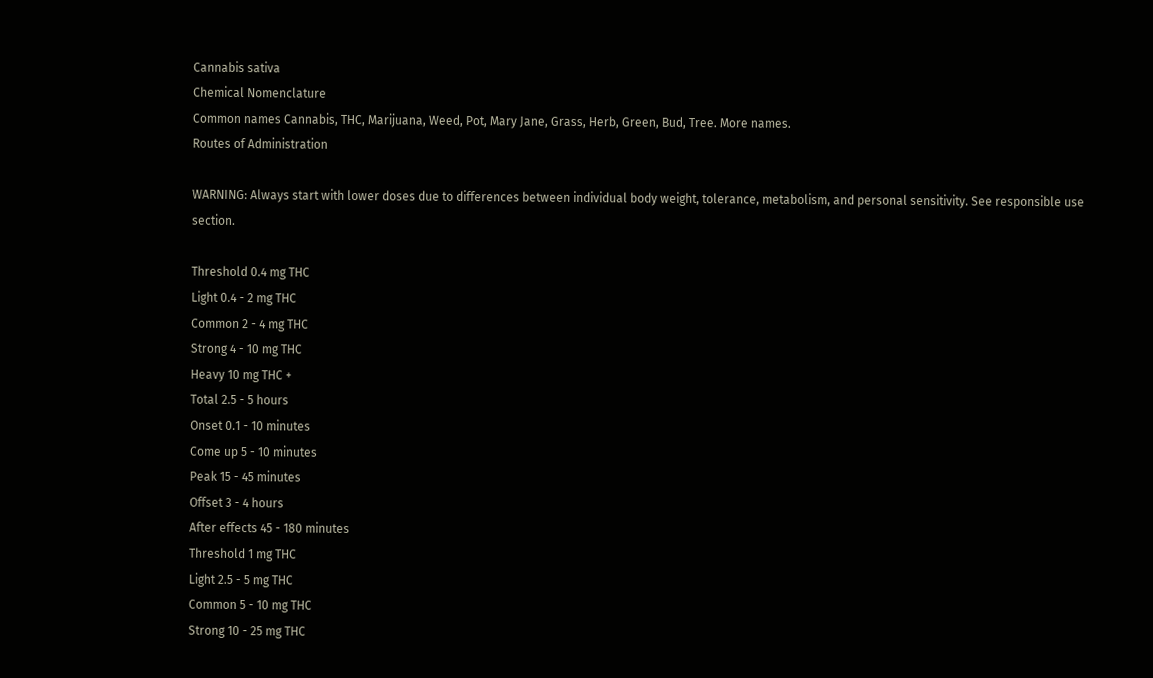Cannabis sativa
Chemical Nomenclature
Common names Cannabis, THC, Marijuana, Weed, Pot, Mary Jane, Grass, Herb, Green, Bud, Tree. More names.
Routes of Administration

WARNING: Always start with lower doses due to differences between individual body weight, tolerance, metabolism, and personal sensitivity. See responsible use section.

Threshold 0.4 mg THC
Light 0.4 - 2 mg THC
Common 2 - 4 mg THC
Strong 4 - 10 mg THC
Heavy 10 mg THC +
Total 2.5 - 5 hours
Onset 0.1 - 10 minutes
Come up 5 - 10 minutes
Peak 15 - 45 minutes
Offset 3 - 4 hours
After effects 45 - 180 minutes
Threshold 1 mg THC
Light 2.5 - 5 mg THC
Common 5 - 10 mg THC
Strong 10 - 25 mg THC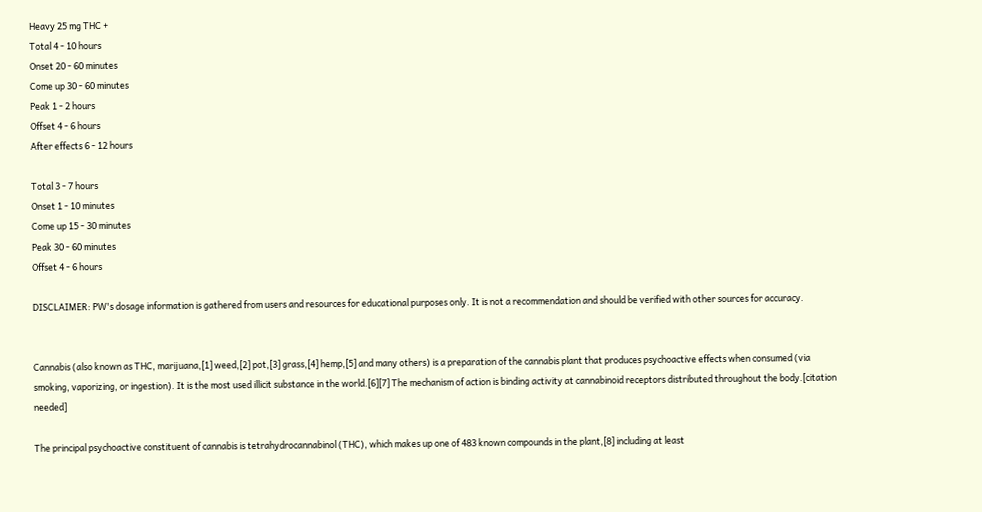Heavy 25 mg THC +
Total 4 - 10 hours
Onset 20 - 60 minutes
Come up 30 - 60 minutes
Peak 1 - 2 hours
Offset 4 - 6 hours
After effects 6 - 12 hours

Total 3 - 7 hours
Onset 1 - 10 minutes
Come up 15 - 30 minutes
Peak 30 - 60 minutes
Offset 4 - 6 hours

DISCLAIMER: PW's dosage information is gathered from users and resources for educational purposes only. It is not a recommendation and should be verified with other sources for accuracy.


Cannabis (also known as THC, marijuana,[1] weed,[2] pot,[3] grass,[4] hemp,[5] and many others) is a preparation of the cannabis plant that produces psychoactive effects when consumed (via smoking, vaporizing, or ingestion). It is the most used illicit substance in the world.[6][7] The mechanism of action is binding activity at cannabinoid receptors distributed throughout the body.[citation needed]

The principal psychoactive constituent of cannabis is tetrahydrocannabinol (THC), which makes up one of 483 known compounds in the plant,[8] including at least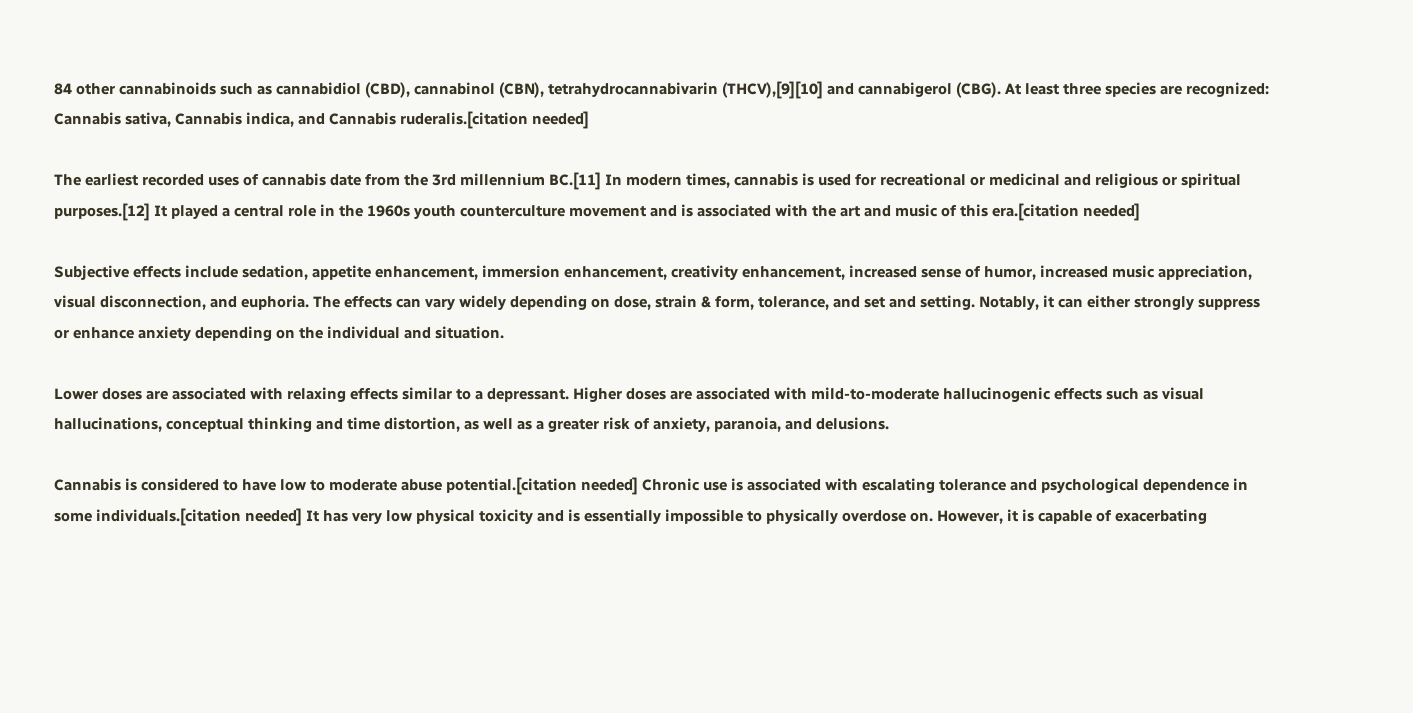84 other cannabinoids such as cannabidiol (CBD), cannabinol (CBN), tetrahydrocannabivarin (THCV),[9][10] and cannabigerol (CBG). At least three species are recognized: Cannabis sativa, Cannabis indica, and Cannabis ruderalis.[citation needed]

The earliest recorded uses of cannabis date from the 3rd millennium BC.[11] In modern times, cannabis is used for recreational or medicinal and religious or spiritual purposes.[12] It played a central role in the 1960s youth counterculture movement and is associated with the art and music of this era.[citation needed]

Subjective effects include sedation, appetite enhancement, immersion enhancement, creativity enhancement, increased sense of humor, increased music appreciation, visual disconnection, and euphoria. The effects can vary widely depending on dose, strain & form, tolerance, and set and setting. Notably, it can either strongly suppress or enhance anxiety depending on the individual and situation.

Lower doses are associated with relaxing effects similar to a depressant. Higher doses are associated with mild-to-moderate hallucinogenic effects such as visual hallucinations, conceptual thinking and time distortion, as well as a greater risk of anxiety, paranoia, and delusions.

Cannabis is considered to have low to moderate abuse potential.[citation needed] Chronic use is associated with escalating tolerance and psychological dependence in some individuals.[citation needed] It has very low physical toxicity and is essentially impossible to physically overdose on. However, it is capable of exacerbating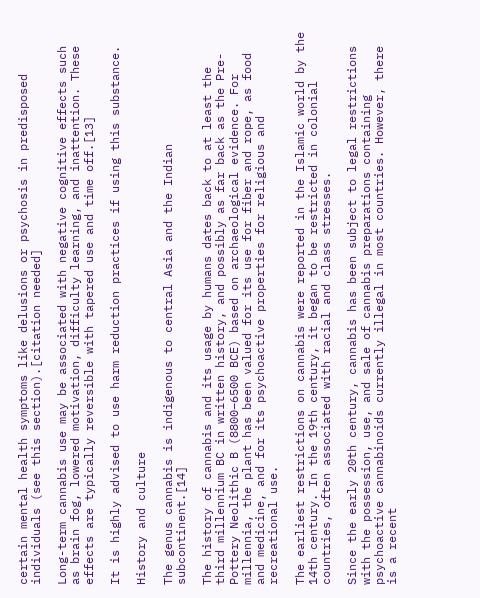certain mental health symptoms like delusions or psychosis in predisposed individuals (see this section).[citation needed]

Long-term cannabis use may be associated with negative cognitive effects such as brain fog, lowered motivation, difficulty learning, and inattention. These effects are typically reversible with tapered use and time off.[13]

It is highly advised to use harm reduction practices if using this substance.

History and culture

The genus cannabis is indigenous to central Asia and the Indian subcontinent.[14]

The history of cannabis and its usage by humans dates back to at least the third millennium BC in written history, and possibly as far back as the Pre-Pottery Neolithic B (8800–6500 BCE) based on archaeological evidence. For millennia, the plant has been valued for its use for fiber and rope, as food and medicine, and for its psychoactive properties for religious and recreational use.

The earliest restrictions on cannabis were reported in the Islamic world by the 14th century. In the 19th century, it began to be restricted in colonial countries, often associated with racial and class stresses.

Since the early 20th century, cannabis has been subject to legal restrictions with the possession, use, and sale of cannabis preparations containing psychoactive cannabinoids currently illegal in most countries. However, there is a recent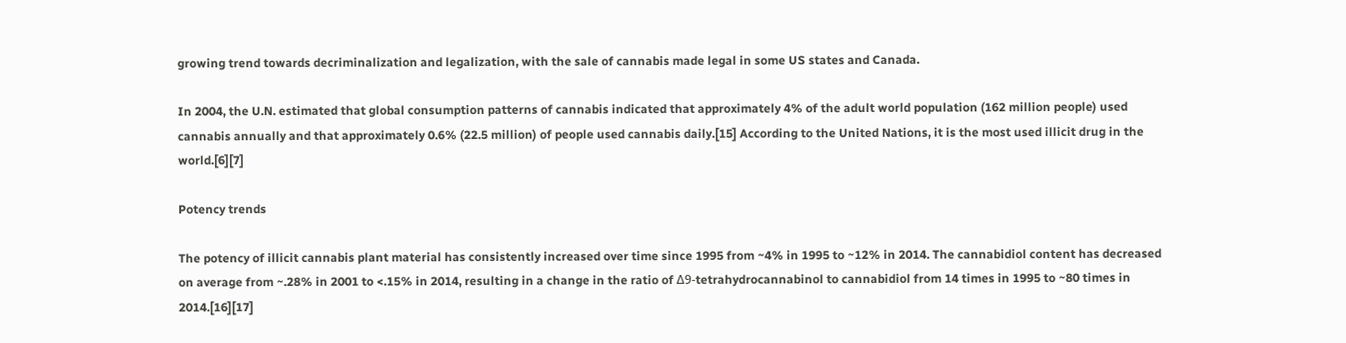growing trend towards decriminalization and legalization, with the sale of cannabis made legal in some US states and Canada.

In 2004, the U.N. estimated that global consumption patterns of cannabis indicated that approximately 4% of the adult world population (162 million people) used cannabis annually and that approximately 0.6% (22.5 million) of people used cannabis daily.[15] According to the United Nations, it is the most used illicit drug in the world.[6][7]

Potency trends

The potency of illicit cannabis plant material has consistently increased over time since 1995 from ~4% in 1995 to ~12% in 2014. The cannabidiol content has decreased on average from ~.28% in 2001 to <.15% in 2014, resulting in a change in the ratio of Δ9-tetrahydrocannabinol to cannabidiol from 14 times in 1995 to ~80 times in 2014.[16][17]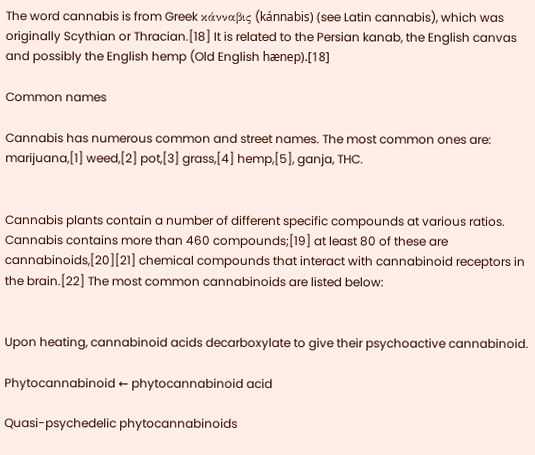The word cannabis is from Greek κάνναβις (kánnabis) (see Latin cannabis), which was originally Scythian or Thracian.[18] It is related to the Persian kanab, the English canvas and possibly the English hemp (Old English hænep).[18]

Common names

Cannabis has numerous common and street names. The most common ones are: marijuana,[1] weed,[2] pot,[3] grass,[4] hemp,[5], ganja, THC.


Cannabis plants contain a number of different specific compounds at various ratios. Cannabis contains more than 460 compounds;[19] at least 80 of these are cannabinoids,[20][21] chemical compounds that interact with cannabinoid receptors in the brain.[22] The most common cannabinoids are listed below:


Upon heating, cannabinoid acids decarboxylate to give their psychoactive cannabinoid.

Phytocannabinoid ← phytocannabinoid acid

Quasi-psychedelic phytocannabinoids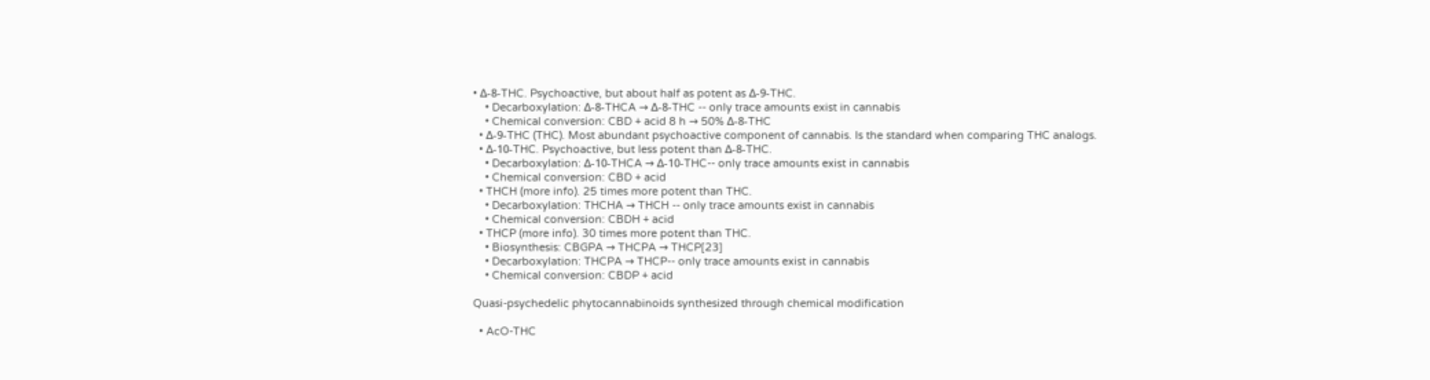• Δ-8-THC. Psychoactive, but about half as potent as Δ-9-THC.
    • Decarboxylation: Δ-8-THCA → Δ-8-THC -- only trace amounts exist in cannabis
    • Chemical conversion: CBD + acid 8 h → 50% Δ-8-THC
  • Δ-9-THC (THC). Most abundant psychoactive component of cannabis. Is the standard when comparing THC analogs.
  • Δ-10-THC. Psychoactive, but less potent than Δ-8-THC.
    • Decarboxylation: Δ-10-THCA → Δ-10-THC-- only trace amounts exist in cannabis
    • Chemical conversion: CBD + acid
  • THCH (more info). 25 times more potent than THC.
    • Decarboxylation: THCHA → THCH -- only trace amounts exist in cannabis
    • Chemical conversion: CBDH + acid
  • THCP (more info). 30 times more potent than THC.
    • Biosynthesis: CBGPA → THCPA → THCP[23]
    • Decarboxylation: THCPA → THCP-- only trace amounts exist in cannabis
    • Chemical conversion: CBDP + acid

Quasi-psychedelic phytocannabinoids synthesized through chemical modification

  • AcO-THC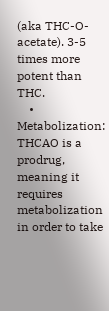(aka THC-O-acetate). 3-5 times more potent than THC.
    • Metabolization: THCAO is a prodrug, meaning it requires metabolization in order to take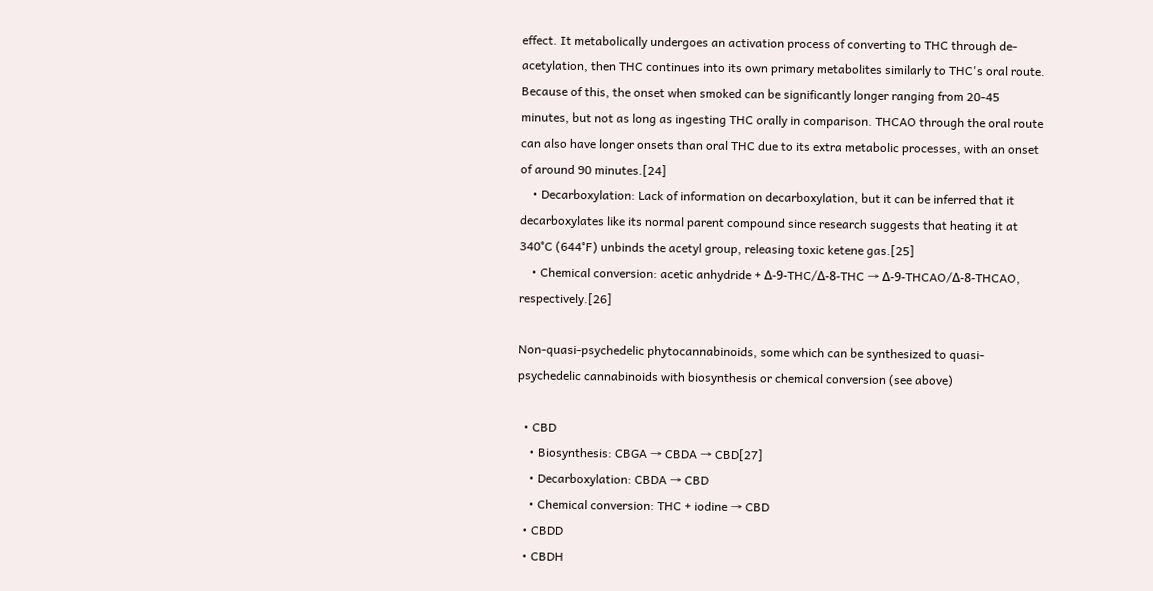effect. It metabolically undergoes an activation process of converting to THC through de-acetylation, then THC continues into its own primary metabolites similarly to THC's oral route. Because of this, the onset when smoked can be significantly longer ranging from 20-45 minutes, but not as long as ingesting THC orally in comparison. THCAO through the oral route can also have longer onsets than oral THC due to its extra metabolic processes, with an onset of around 90 minutes.[24]
    • Decarboxylation: Lack of information on decarboxylation, but it can be inferred that it decarboxylates like its normal parent compound since research suggests that heating it at 340°C (644°F) unbinds the acetyl group, releasing toxic ketene gas.[25]
    • Chemical conversion: acetic anhydride + Δ-9-THC/Δ-8-THC → Δ-9-THCAO/Δ-8-THCAO, respectively.[26]

Non-quasi-psychedelic phytocannabinoids, some which can be synthesized to quasi-psychedelic cannabinoids with biosynthesis or chemical conversion (see above)

  • CBD
    • Biosynthesis: CBGA → CBDA → CBD[27]
    • Decarboxylation: CBDA → CBD
    • Chemical conversion: THC + iodine → CBD
  • CBDD
  • CBDH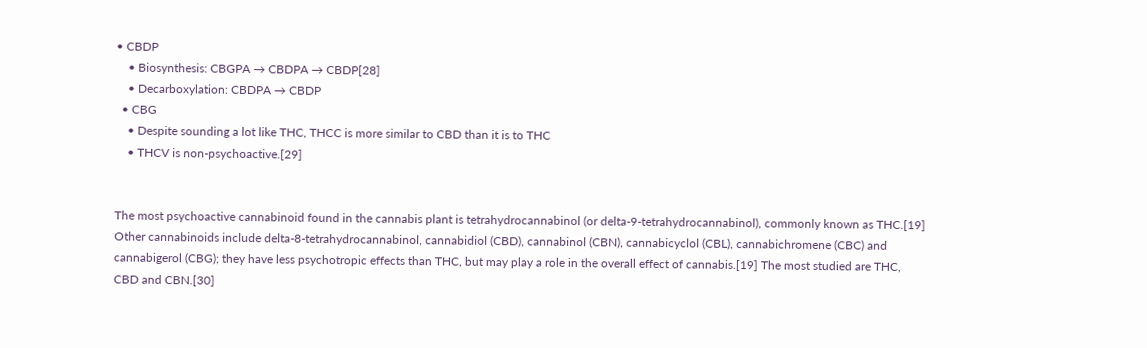• CBDP
    • Biosynthesis: CBGPA → CBDPA → CBDP[28]
    • Decarboxylation: CBDPA → CBDP
  • CBG
    • Despite sounding a lot like THC, THCC is more similar to CBD than it is to THC
    • THCV is non-psychoactive.[29]


The most psychoactive cannabinoid found in the cannabis plant is tetrahydrocannabinol (or delta-9-tetrahydrocannabinol), commonly known as THC.[19] Other cannabinoids include delta-8-tetrahydrocannabinol, cannabidiol (CBD), cannabinol (CBN), cannabicyclol (CBL), cannabichromene (CBC) and cannabigerol (CBG); they have less psychotropic effects than THC, but may play a role in the overall effect of cannabis.[19] The most studied are THC, CBD and CBN.[30]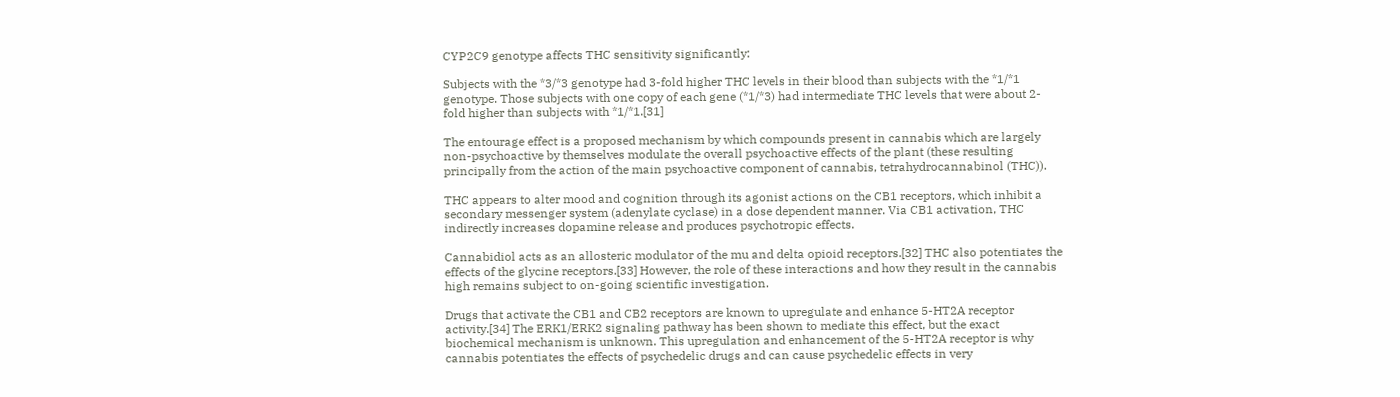CYP2C9 genotype affects THC sensitivity significantly:

Subjects with the *3/*3 genotype had 3-fold higher THC levels in their blood than subjects with the *1/*1 genotype. Those subjects with one copy of each gene (*1/*3) had intermediate THC levels that were about 2-fold higher than subjects with *1/*1.[31]

The entourage effect is a proposed mechanism by which compounds present in cannabis which are largely non-psychoactive by themselves modulate the overall psychoactive effects of the plant (these resulting principally from the action of the main psychoactive component of cannabis, tetrahydrocannabinol (THC)).

THC appears to alter mood and cognition through its agonist actions on the CB1 receptors, which inhibit a secondary messenger system (adenylate cyclase) in a dose dependent manner. Via CB1 activation, THC indirectly increases dopamine release and produces psychotropic effects.

Cannabidiol acts as an allosteric modulator of the mu and delta opioid receptors.[32] THC also potentiates the effects of the glycine receptors.[33] However, the role of these interactions and how they result in the cannabis high remains subject to on-going scientific investigation.

Drugs that activate the CB1 and CB2 receptors are known to upregulate and enhance 5-HT2A receptor activity.[34] The ERK1/ERK2 signaling pathway has been shown to mediate this effect, but the exact biochemical mechanism is unknown. This upregulation and enhancement of the 5-HT2A receptor is why cannabis potentiates the effects of psychedelic drugs and can cause psychedelic effects in very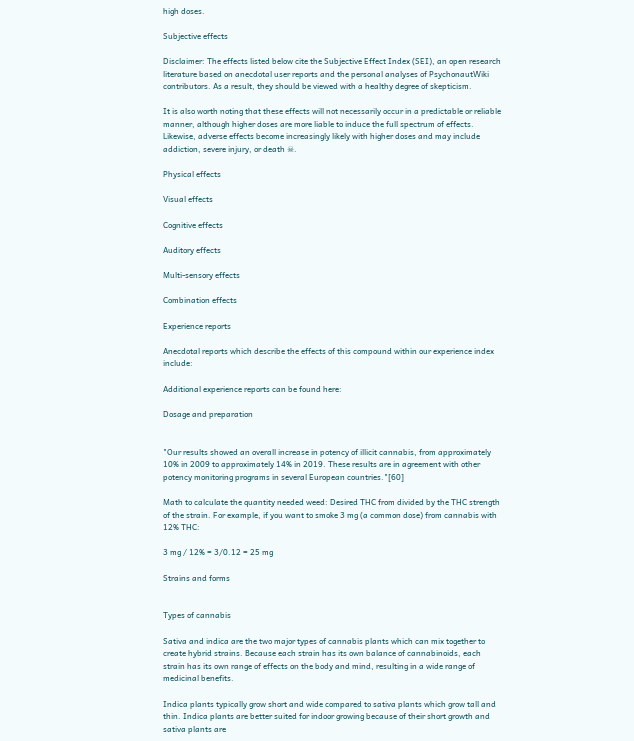high doses.

Subjective effects

Disclaimer: The effects listed below cite the Subjective Effect Index (SEI), an open research literature based on anecdotal user reports and the personal analyses of PsychonautWiki contributors. As a result, they should be viewed with a healthy degree of skepticism.

It is also worth noting that these effects will not necessarily occur in a predictable or reliable manner, although higher doses are more liable to induce the full spectrum of effects. Likewise, adverse effects become increasingly likely with higher doses and may include addiction, severe injury, or death ☠.

Physical effects

Visual effects

Cognitive effects

Auditory effects

Multi-sensory effects

Combination effects

Experience reports

Anecdotal reports which describe the effects of this compound within our experience index include:

Additional experience reports can be found here:

Dosage and preparation


"Our results showed an overall increase in potency of illicit cannabis, from approximately 10% in 2009 to approximately 14% in 2019. These results are in agreement with other potency monitoring programs in several European countries."[60]

Math to calculate the quantity needed weed: Desired THC from divided by the THC strength of the strain. For example, if you want to smoke 3 mg (a common dose) from cannabis with 12% THC:

3 mg / 12% = 3/0.12 = 25 mg

Strains and forms


Types of cannabis

Sativa and indica are the two major types of cannabis plants which can mix together to create hybrid strains. Because each strain has its own balance of cannabinoids, each strain has its own range of effects on the body and mind, resulting in a wide range of medicinal benefits.

Indica plants typically grow short and wide compared to sativa plants which grow tall and thin. Indica plants are better suited for indoor growing because of their short growth and sativa plants are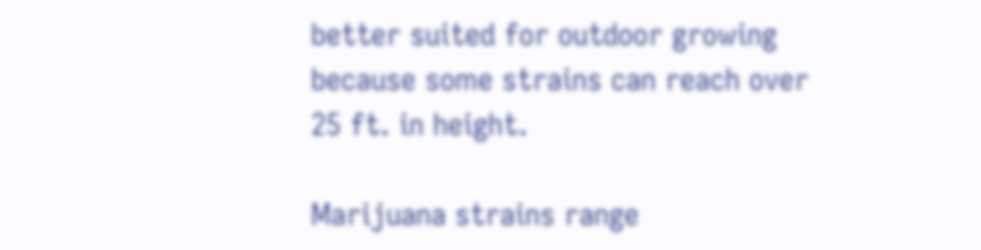better suited for outdoor growing because some strains can reach over 25 ft. in height.

Marijuana strains range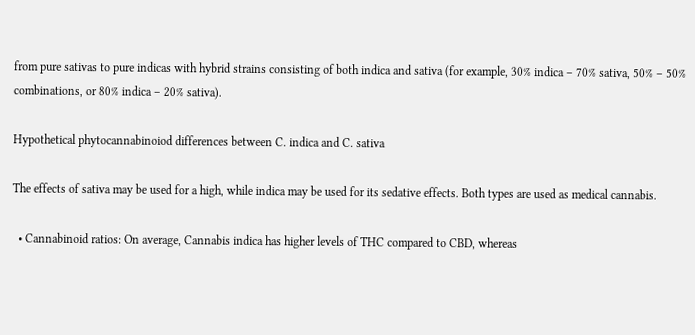from pure sativas to pure indicas with hybrid strains consisting of both indica and sativa (for example, 30% indica – 70% sativa, 50% – 50% combinations, or 80% indica – 20% sativa).

Hypothetical phytocannabinoiod differences between C. indica and C. sativa

The effects of sativa may be used for a high, while indica may be used for its sedative effects. Both types are used as medical cannabis.

  • Cannabinoid ratios: On average, Cannabis indica has higher levels of THC compared to CBD, whereas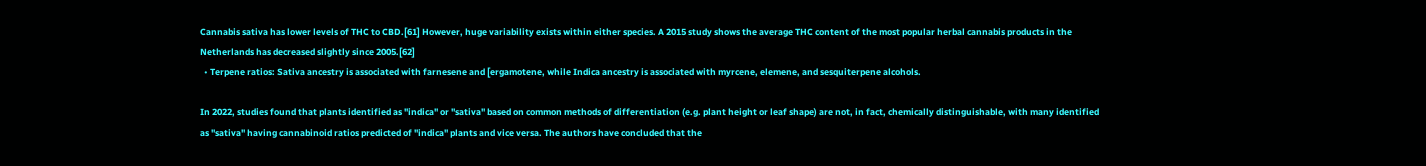Cannabis sativa has lower levels of THC to CBD.[61] However, huge variability exists within either species. A 2015 study shows the average THC content of the most popular herbal cannabis products in the Netherlands has decreased slightly since 2005.[62]
  • Terpene ratios: Sativa ancestry is associated with farnesene and [ergamotene, while Indica ancestry is associated with myrcene, elemene, and sesquiterpene alcohols.

In 2022, studies found that plants identified as "indica" or "sativa" based on common methods of differentiation (e.g. plant height or leaf shape) are not, in fact, chemically distinguishable, with many identified as "sativa" having cannabinoid ratios predicted of "indica" plants and vice versa. The authors have concluded that the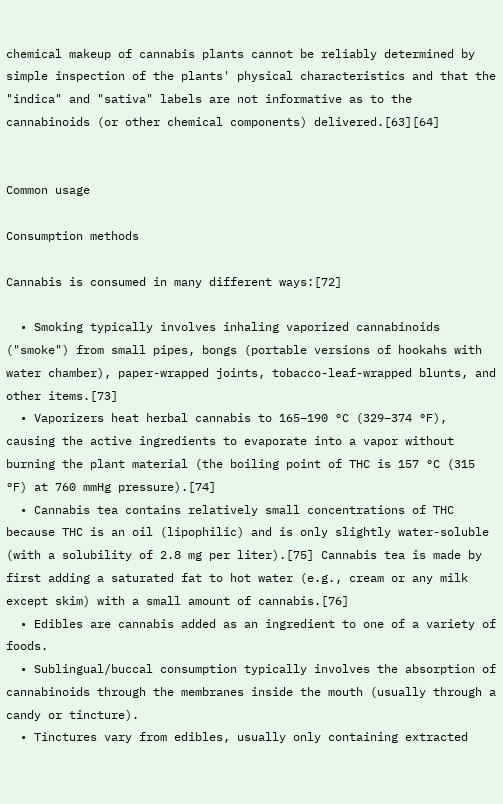chemical makeup of cannabis plants cannot be reliably determined by simple inspection of the plants' physical characteristics and that the "indica" and "sativa" labels are not informative as to the cannabinoids (or other chemical components) delivered.[63][64]


Common usage

Consumption methods

Cannabis is consumed in many different ways:[72]

  • Smoking typically involves inhaling vaporized cannabinoids ("smoke") from small pipes, bongs (portable versions of hookahs with water chamber), paper-wrapped joints, tobacco-leaf-wrapped blunts, and other items.[73]
  • Vaporizers heat herbal cannabis to 165–190 °C (329–374 °F), causing the active ingredients to evaporate into a vapor without burning the plant material (the boiling point of THC is 157 °C (315 °F) at 760 mmHg pressure).[74]
  • Cannabis tea contains relatively small concentrations of THC because THC is an oil (lipophilic) and is only slightly water-soluble (with a solubility of 2.8 mg per liter).[75] Cannabis tea is made by first adding a saturated fat to hot water (e.g., cream or any milk except skim) with a small amount of cannabis.[76]
  • Edibles are cannabis added as an ingredient to one of a variety of foods.
  • Sublingual/buccal consumption typically involves the absorption of cannabinoids through the membranes inside the mouth (usually through a candy or tincture).
  • Tinctures vary from edibles, usually only containing extracted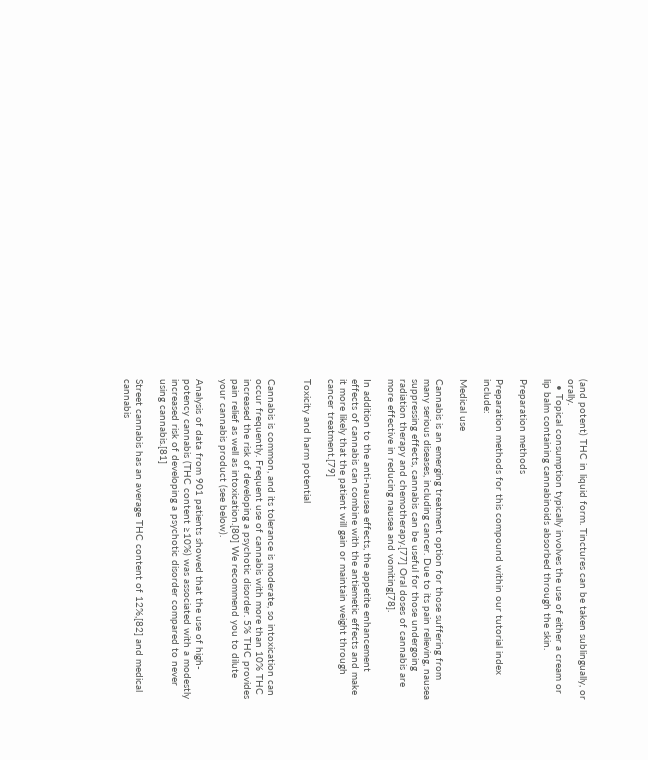(and potent) THC in liquid form. Tinctures can be taken sublingually, or orally.
  • Topical consumption typically involves the use of either a cream or lip balm containing cannabinoids absorbed through the skin.

Preparation methods

Preparation methods for this compound within our tutorial index include:

Medical use

Cannabis is an emerging treatment option for those suffering from many serious diseases, including cancer. Due to its pain relieving, nausea suppressing effects, cannabis can be useful for those undergoing radiation therapy and chemotherapy.[77] Oral doses of cannabis are more effective in reducing nausea and vomiting[78].

In addition to the anti-nausea effects, the appetite enhancement effects of cannabis can combine with the antiemetic effects and make it more likely that the patient will gain or maintain weight through cancer treatment.[79]

Toxicity and harm potential


Cannabis is common, and its tolerance is moderate, so intoxication can occur frequently. Frequent use of cannabis with more than 10% THC increased the risk of developing a psychotic disorder. 5% THC provides pain relief as well as intoxication.[80] We recommend you to dilute your cannabis product (see below).

Analysis of data from 901 patients showed that the use of high-potency cannabis (THC content ≥10%) was associated with a modestly increased risk of developing a psychotic disorder compared to never using cannabis.[81]

Street cannabis has an average THC content of 12%,[82] and medical cannabis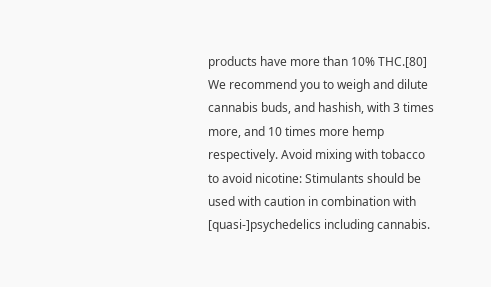products have more than 10% THC.[80] We recommend you to weigh and dilute cannabis buds, and hashish, with 3 times more, and 10 times more hemp respectively. Avoid mixing with tobacco to avoid nicotine: Stimulants should be used with caution in combination with [quasi-]psychedelics including cannabis.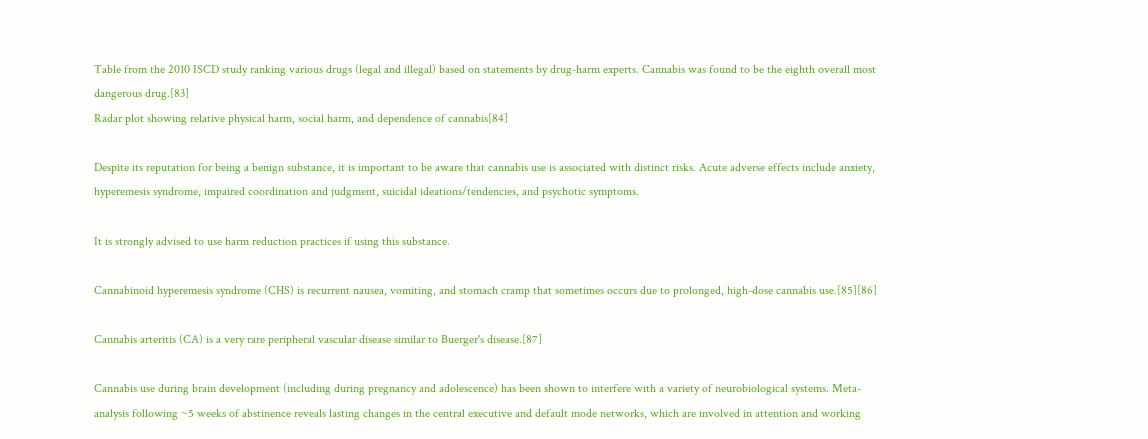Table from the 2010 ISCD study ranking various drugs (legal and illegal) based on statements by drug-harm experts. Cannabis was found to be the eighth overall most dangerous drug.[83]
Radar plot showing relative physical harm, social harm, and dependence of cannabis[84]

Despite its reputation for being a benign substance, it is important to be aware that cannabis use is associated with distinct risks. Acute adverse effects include anxiety, hyperemesis syndrome, impaired coordination and judgment, suicidal ideations/tendencies, and psychotic symptoms.

It is strongly advised to use harm reduction practices if using this substance.

Cannabinoid hyperemesis syndrome (CHS) is recurrent nausea, vomiting, and stomach cramp that sometimes occurs due to prolonged, high-dose cannabis use.[85][86]

Cannabis arteritis (CA) is a very rare peripheral vascular disease similar to Buerger's disease.[87]

Cannabis use during brain development (including during pregnancy and adolescence) has been shown to interfere with a variety of neurobiological systems. Meta-analysis following ~5 weeks of abstinence reveals lasting changes in the central executive and default mode networks, which are involved in attention and working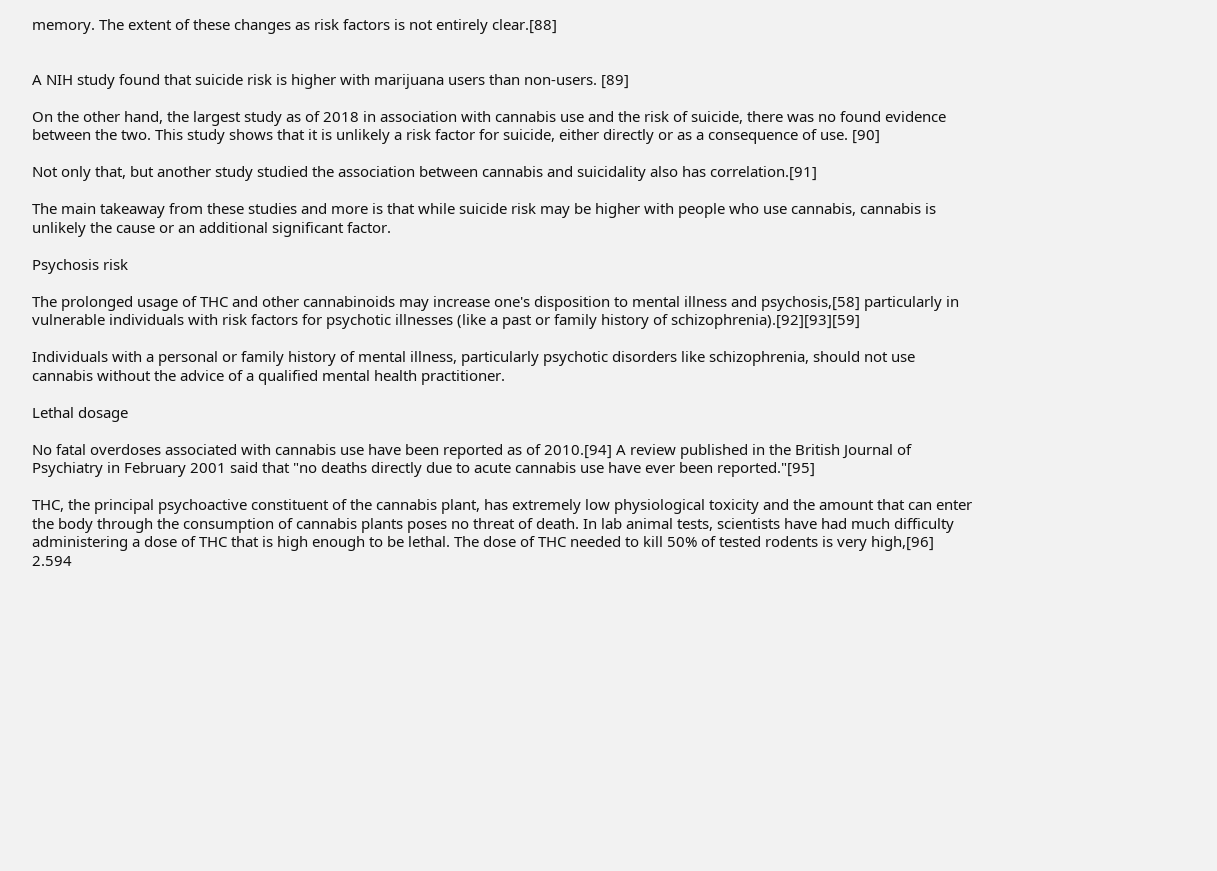memory. The extent of these changes as risk factors is not entirely clear.[88]


A NIH study found that suicide risk is higher with marijuana users than non-users. [89]

On the other hand, the largest study as of 2018 in association with cannabis use and the risk of suicide, there was no found evidence between the two. This study shows that it is unlikely a risk factor for suicide, either directly or as a consequence of use. [90]

Not only that, but another study studied the association between cannabis and suicidality also has correlation.[91]

The main takeaway from these studies and more is that while suicide risk may be higher with people who use cannabis, cannabis is unlikely the cause or an additional significant factor.

Psychosis risk

The prolonged usage of THC and other cannabinoids may increase one's disposition to mental illness and psychosis,[58] particularly in vulnerable individuals with risk factors for psychotic illnesses (like a past or family history of schizophrenia).[92][93][59]

Individuals with a personal or family history of mental illness, particularly psychotic disorders like schizophrenia, should not use cannabis without the advice of a qualified mental health practitioner.

Lethal dosage

No fatal overdoses associated with cannabis use have been reported as of 2010.[94] A review published in the British Journal of Psychiatry in February 2001 said that "no deaths directly due to acute cannabis use have ever been reported."[95]

THC, the principal psychoactive constituent of the cannabis plant, has extremely low physiological toxicity and the amount that can enter the body through the consumption of cannabis plants poses no threat of death. In lab animal tests, scientists have had much difficulty administering a dose of THC that is high enough to be lethal. The dose of THC needed to kill 50% of tested rodents is very high,[96] 2.594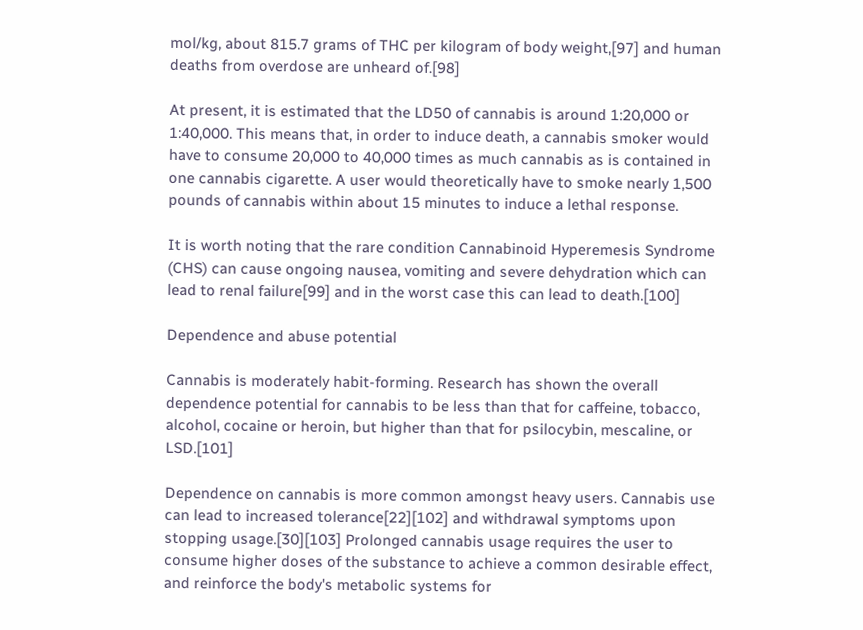mol/kg, about 815.7 grams of THC per kilogram of body weight,[97] and human deaths from overdose are unheard of.[98]

At present, it is estimated that the LD50 of cannabis is around 1:20,000 or 1:40,000. This means that, in order to induce death, a cannabis smoker would have to consume 20,000 to 40,000 times as much cannabis as is contained in one cannabis cigarette. A user would theoretically have to smoke nearly 1,500 pounds of cannabis within about 15 minutes to induce a lethal response.

It is worth noting that the rare condition Cannabinoid Hyperemesis Syndrome (CHS) can cause ongoing nausea, vomiting and severe dehydration which can lead to renal failure[99] and in the worst case this can lead to death.[100]

Dependence and abuse potential

Cannabis is moderately habit-forming. Research has shown the overall dependence potential for cannabis to be less than that for caffeine, tobacco, alcohol, cocaine or heroin, but higher than that for psilocybin, mescaline, or LSD.[101]

Dependence on cannabis is more common amongst heavy users. Cannabis use can lead to increased tolerance[22][102] and withdrawal symptoms upon stopping usage.[30][103] Prolonged cannabis usage requires the user to consume higher doses of the substance to achieve a common desirable effect, and reinforce the body's metabolic systems for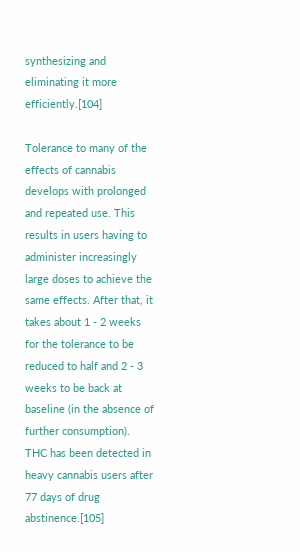synthesizing and eliminating it more efficiently.[104]

Tolerance to many of the effects of cannabis develops with prolonged and repeated use. This results in users having to administer increasingly large doses to achieve the same effects. After that, it takes about 1 - 2 weeks for the tolerance to be reduced to half and 2 - 3 weeks to be back at baseline (in the absence of further consumption). THC has been detected in heavy cannabis users after 77 days of drug abstinence.[105]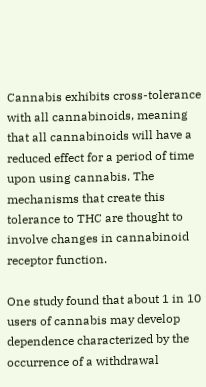Cannabis exhibits cross-tolerance with all cannabinoids, meaning that all cannabinoids will have a reduced effect for a period of time upon using cannabis. The mechanisms that create this tolerance to THC are thought to involve changes in cannabinoid receptor function.

One study found that about 1 in 10 users of cannabis may develop dependence characterized by the occurrence of a withdrawal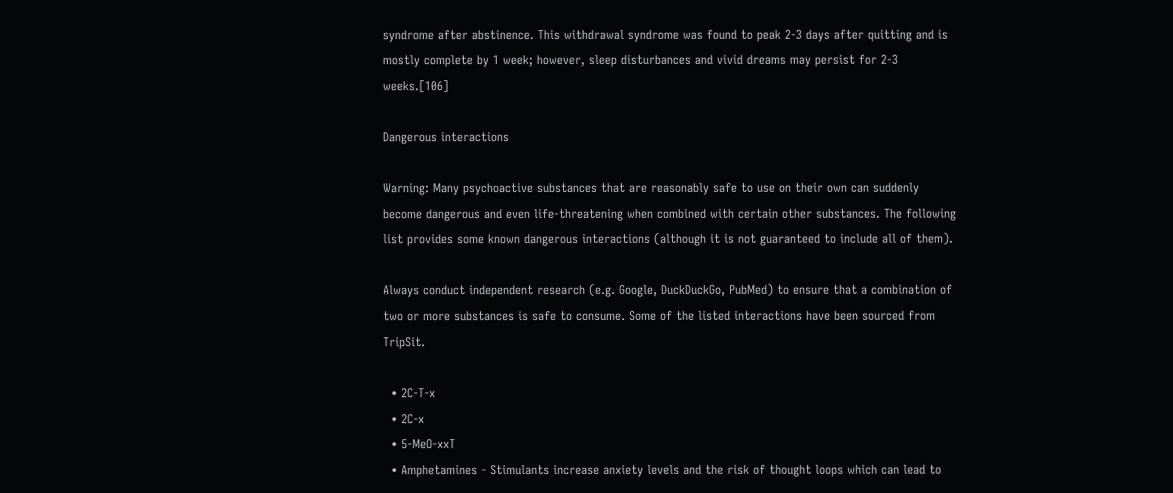syndrome after abstinence. This withdrawal syndrome was found to peak 2-3 days after quitting and is mostly complete by 1 week; however, sleep disturbances and vivid dreams may persist for 2-3 weeks.[106]

Dangerous interactions

Warning: Many psychoactive substances that are reasonably safe to use on their own can suddenly become dangerous and even life-threatening when combined with certain other substances. The following list provides some known dangerous interactions (although it is not guaranteed to include all of them).

Always conduct independent research (e.g. Google, DuckDuckGo, PubMed) to ensure that a combination of two or more substances is safe to consume. Some of the listed interactions have been sourced from TripSit.

  • 2C-T-x
  • 2C-x
  • 5-MeO-xxT
  • Amphetamines - Stimulants increase anxiety levels and the risk of thought loops which can lead to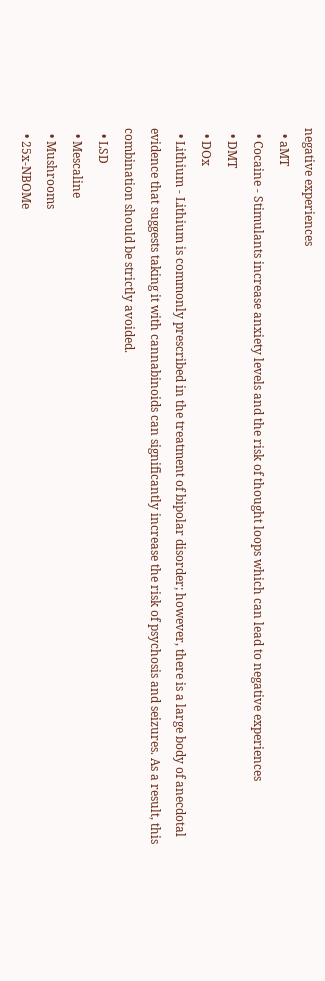negative experiences
  • aMT
  • Cocaine - Stimulants increase anxiety levels and the risk of thought loops which can lead to negative experiences
  • DMT
  • DOx
  • Lithium - Lithium is commonly prescribed in the treatment of bipolar disorder; however, there is a large body of anecdotal evidence that suggests taking it with cannabinoids can significantly increase the risk of psychosis and seizures. As a result, this combination should be strictly avoided.
  • LSD
  • Mescaline
  • Mushrooms
  • 25x-NBOMe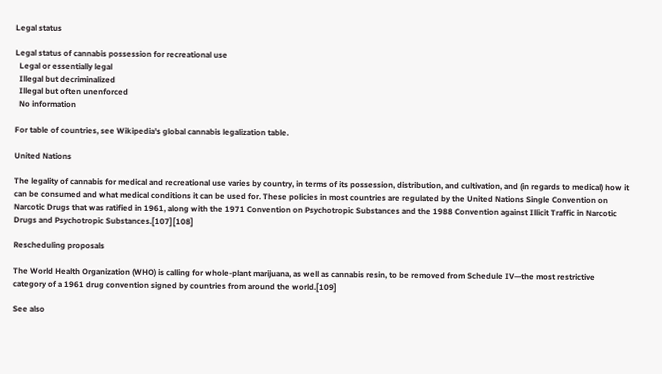Legal status

Legal status of cannabis possession for recreational use
  Legal or essentially legal
  Illegal but decriminalized
  Illegal but often unenforced
  No information

For table of countries, see Wikipedia's global cannabis legalization table.

United Nations

The legality of cannabis for medical and recreational use varies by country, in terms of its possession, distribution, and cultivation, and (in regards to medical) how it can be consumed and what medical conditions it can be used for. These policies in most countries are regulated by the United Nations Single Convention on Narcotic Drugs that was ratified in 1961, along with the 1971 Convention on Psychotropic Substances and the 1988 Convention against Illicit Traffic in Narcotic Drugs and Psychotropic Substances.[107][108]

Rescheduling proposals

The World Health Organization (WHO) is calling for whole-plant marijuana, as well as cannabis resin, to be removed from Schedule IV—the most restrictive category of a 1961 drug convention signed by countries from around the world.[109]

See also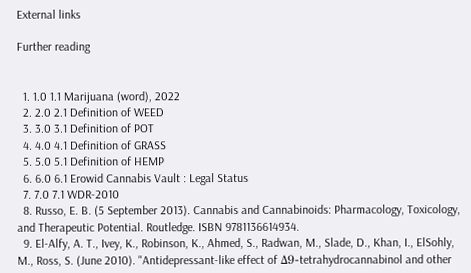External links

Further reading


  1. 1.0 1.1 Marijuana (word), 2022
  2. 2.0 2.1 Definition of WEED
  3. 3.0 3.1 Definition of POT
  4. 4.0 4.1 Definition of GRASS
  5. 5.0 5.1 Definition of HEMP
  6. 6.0 6.1 Erowid Cannabis Vault : Legal Status
  7. 7.0 7.1 WDR-2010
  8. Russo, E. B. (5 September 2013). Cannabis and Cannabinoids: Pharmacology, Toxicology, and Therapeutic Potential. Routledge. ISBN 9781136614934.
  9. El-Alfy, A. T., Ivey, K., Robinson, K., Ahmed, S., Radwan, M., Slade, D., Khan, I., ElSohly, M., Ross, S. (June 2010). "Antidepressant-like effect of Δ9-tetrahydrocannabinol and other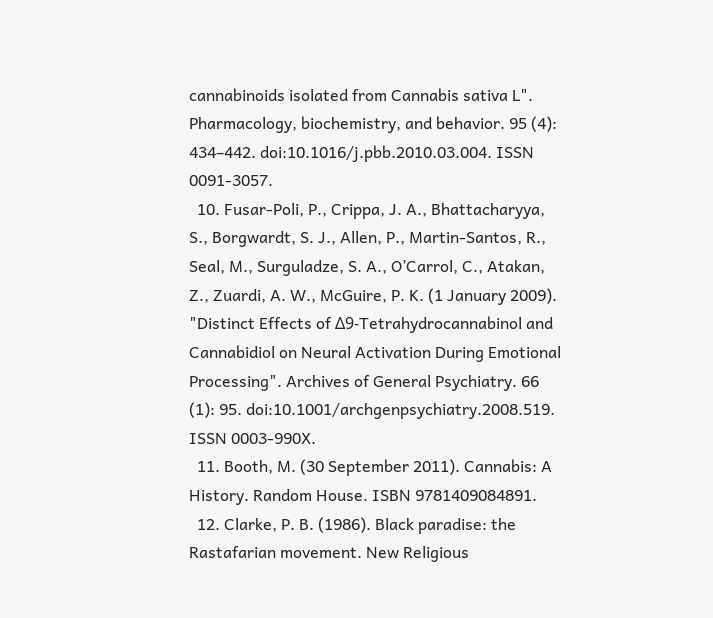cannabinoids isolated from Cannabis sativa L". Pharmacology, biochemistry, and behavior. 95 (4): 434–442. doi:10.1016/j.pbb.2010.03.004. ISSN 0091-3057.
  10. Fusar-Poli, P., Crippa, J. A., Bhattacharyya, S., Borgwardt, S. J., Allen, P., Martin-Santos, R., Seal, M., Surguladze, S. A., O’Carrol, C., Atakan, Z., Zuardi, A. W., McGuire, P. K. (1 January 2009). "Distinct Effects of Δ9-Tetrahydrocannabinol and Cannabidiol on Neural Activation During Emotional Processing". Archives of General Psychiatry. 66 (1): 95. doi:10.1001/archgenpsychiatry.2008.519. ISSN 0003-990X.
  11. Booth, M. (30 September 2011). Cannabis: A History. Random House. ISBN 9781409084891.
  12. Clarke, P. B. (1986). Black paradise: the Rastafarian movement. New Religious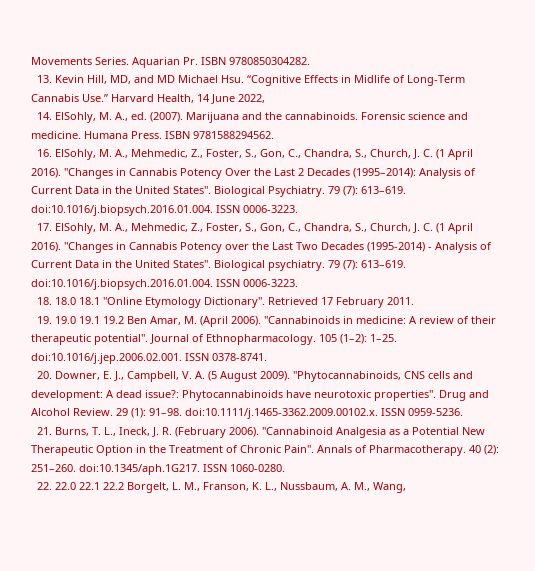Movements Series. Aquarian Pr. ISBN 9780850304282.
  13. Kevin Hill, MD, and MD Michael Hsu. “Cognitive Effects in Midlife of Long-Term Cannabis Use.” Harvard Health, 14 June 2022,
  14. ElSohly, M. A., ed. (2007). Marijuana and the cannabinoids. Forensic science and medicine. Humana Press. ISBN 9781588294562.
  16. ElSohly, M. A., Mehmedic, Z., Foster, S., Gon, C., Chandra, S., Church, J. C. (1 April 2016). "Changes in Cannabis Potency Over the Last 2 Decades (1995–2014): Analysis of Current Data in the United States". Biological Psychiatry. 79 (7): 613–619. doi:10.1016/j.biopsych.2016.01.004. ISSN 0006-3223.
  17. ElSohly, M. A., Mehmedic, Z., Foster, S., Gon, C., Chandra, S., Church, J. C. (1 April 2016). "Changes in Cannabis Potency over the Last Two Decades (1995-2014) - Analysis of Current Data in the United States". Biological psychiatry. 79 (7): 613–619. doi:10.1016/j.biopsych.2016.01.004. ISSN 0006-3223.
  18. 18.0 18.1 "Online Etymology Dictionary". Retrieved 17 February 2011.
  19. 19.0 19.1 19.2 Ben Amar, M. (April 2006). "Cannabinoids in medicine: A review of their therapeutic potential". Journal of Ethnopharmacology. 105 (1–2): 1–25. doi:10.1016/j.jep.2006.02.001. ISSN 0378-8741.
  20. Downer, E. J., Campbell, V. A. (5 August 2009). "Phytocannabinoids, CNS cells and development: A dead issue?: Phytocannabinoids have neurotoxic properties". Drug and Alcohol Review. 29 (1): 91–98. doi:10.1111/j.1465-3362.2009.00102.x. ISSN 0959-5236.
  21. Burns, T. L., Ineck, J. R. (February 2006). "Cannabinoid Analgesia as a Potential New Therapeutic Option in the Treatment of Chronic Pain". Annals of Pharmacotherapy. 40 (2): 251–260. doi:10.1345/aph.1G217. ISSN 1060-0280.
  22. 22.0 22.1 22.2 Borgelt, L. M., Franson, K. L., Nussbaum, A. M., Wang,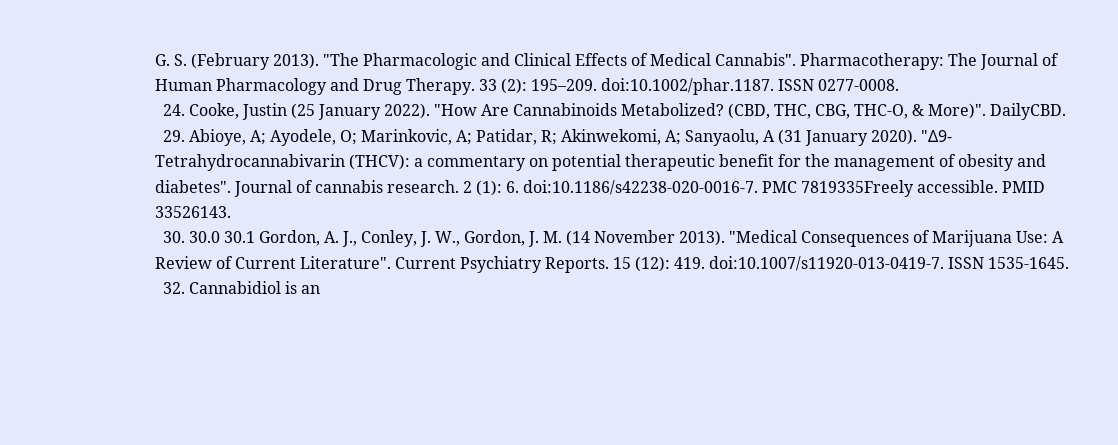G. S. (February 2013). "The Pharmacologic and Clinical Effects of Medical Cannabis". Pharmacotherapy: The Journal of Human Pharmacology and Drug Therapy. 33 (2): 195–209. doi:10.1002/phar.1187. ISSN 0277-0008.
  24. Cooke, Justin (25 January 2022). "How Are Cannabinoids Metabolized? (CBD, THC, CBG, THC-O, & More)". DailyCBD.
  29. Abioye, A; Ayodele, O; Marinkovic, A; Patidar, R; Akinwekomi, A; Sanyaolu, A (31 January 2020). "Δ9-Tetrahydrocannabivarin (THCV): a commentary on potential therapeutic benefit for the management of obesity and diabetes". Journal of cannabis research. 2 (1): 6. doi:10.1186/s42238-020-0016-7. PMC 7819335Freely accessible. PMID 33526143.
  30. 30.0 30.1 Gordon, A. J., Conley, J. W., Gordon, J. M. (14 November 2013). "Medical Consequences of Marijuana Use: A Review of Current Literature". Current Psychiatry Reports. 15 (12): 419. doi:10.1007/s11920-013-0419-7. ISSN 1535-1645.
  32. Cannabidiol is an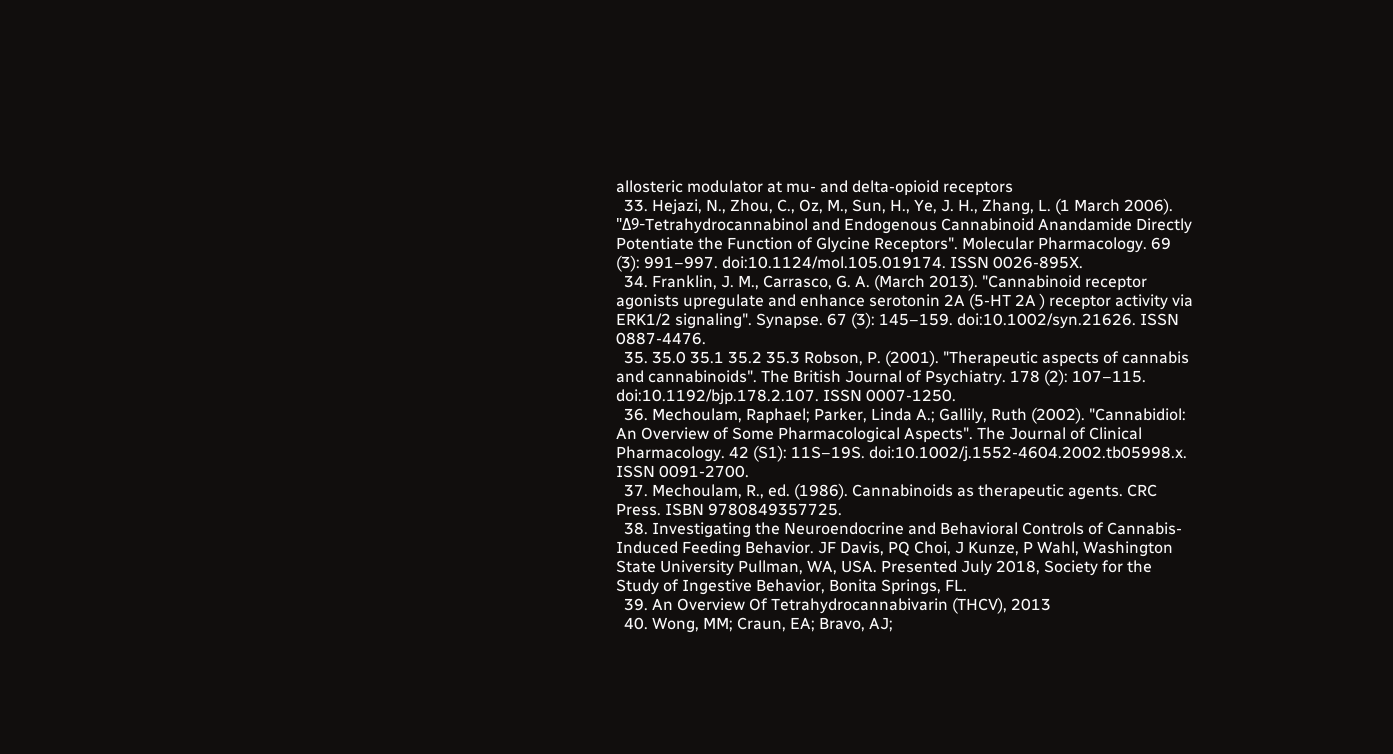allosteric modulator at mu- and delta-opioid receptors
  33. Hejazi, N., Zhou, C., Oz, M., Sun, H., Ye, J. H., Zhang, L. (1 March 2006). "Δ9-Tetrahydrocannabinol and Endogenous Cannabinoid Anandamide Directly Potentiate the Function of Glycine Receptors". Molecular Pharmacology. 69 (3): 991–997. doi:10.1124/mol.105.019174. ISSN 0026-895X.
  34. Franklin, J. M., Carrasco, G. A. (March 2013). "Cannabinoid receptor agonists upregulate and enhance serotonin 2A (5-HT 2A ) receptor activity via ERK1/2 signaling". Synapse. 67 (3): 145–159. doi:10.1002/syn.21626. ISSN 0887-4476.
  35. 35.0 35.1 35.2 35.3 Robson, P. (2001). "Therapeutic aspects of cannabis and cannabinoids". The British Journal of Psychiatry. 178 (2): 107–115. doi:10.1192/bjp.178.2.107. ISSN 0007-1250.
  36. Mechoulam, Raphael; Parker, Linda A.; Gallily, Ruth (2002). "Cannabidiol: An Overview of Some Pharmacological Aspects". The Journal of Clinical Pharmacology. 42 (S1): 11S–19S. doi:10.1002/j.1552-4604.2002.tb05998.x. ISSN 0091-2700.
  37. Mechoulam, R., ed. (1986). Cannabinoids as therapeutic agents. CRC Press. ISBN 9780849357725.
  38. Investigating the Neuroendocrine and Behavioral Controls of Cannabis-Induced Feeding Behavior. JF Davis, PQ Choi, J Kunze, P Wahl, Washington State University Pullman, WA, USA. Presented July 2018, Society for the Study of Ingestive Behavior, Bonita Springs, FL.
  39. An Overview Of Tetrahydrocannabivarin (THCV), 2013
  40. Wong, MM; Craun, EA; Bravo, AJ;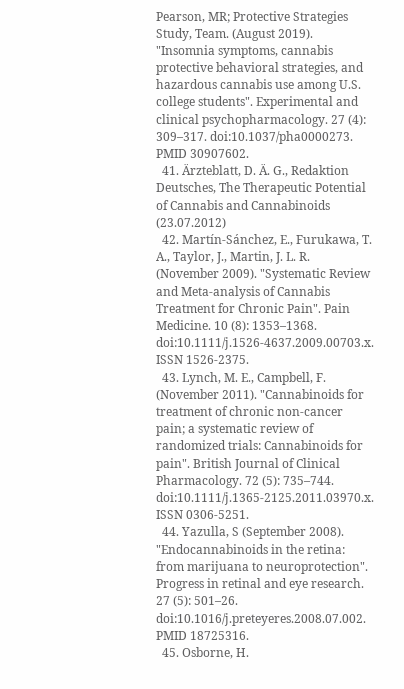Pearson, MR; Protective Strategies Study, Team. (August 2019). "Insomnia symptoms, cannabis protective behavioral strategies, and hazardous cannabis use among U.S. college students". Experimental and clinical psychopharmacology. 27 (4): 309–317. doi:10.1037/pha0000273. PMID 30907602.
  41. Ärzteblatt, D. Ä. G., Redaktion Deutsches, The Therapeutic Potential of Cannabis and Cannabinoids (23.07.2012)
  42. Martín-Sánchez, E., Furukawa, T. A., Taylor, J., Martin, J. L. R. (November 2009). "Systematic Review and Meta-analysis of Cannabis Treatment for Chronic Pain". Pain Medicine. 10 (8): 1353–1368. doi:10.1111/j.1526-4637.2009.00703.x. ISSN 1526-2375.
  43. Lynch, M. E., Campbell, F. (November 2011). "Cannabinoids for treatment of chronic non-cancer pain; a systematic review of randomized trials: Cannabinoids for pain". British Journal of Clinical Pharmacology. 72 (5): 735–744. doi:10.1111/j.1365-2125.2011.03970.x. ISSN 0306-5251.
  44. Yazulla, S (September 2008). "Endocannabinoids in the retina: from marijuana to neuroprotection". Progress in retinal and eye research. 27 (5): 501–26. doi:10.1016/j.preteyeres.2008.07.002. PMID 18725316.
  45. Osborne, H.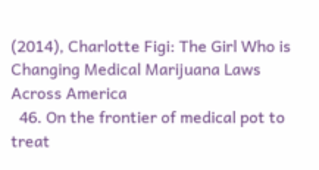(2014), Charlotte Figi: The Girl Who is Changing Medical Marijuana Laws Across America
  46. On the frontier of medical pot to treat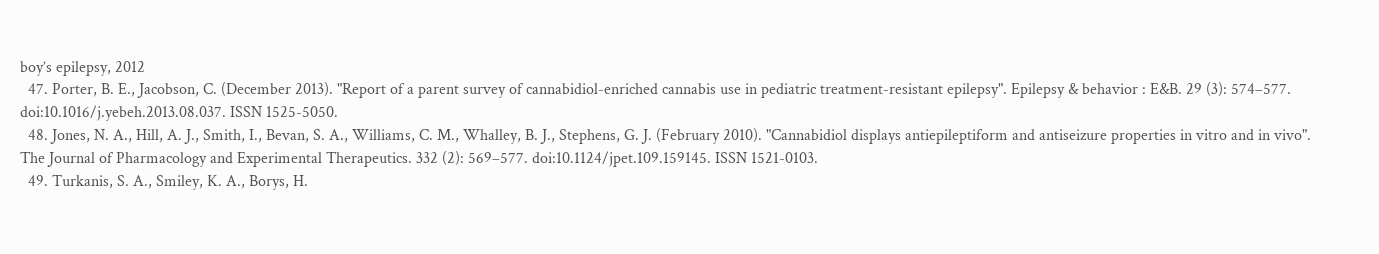boy’s epilepsy, 2012
  47. Porter, B. E., Jacobson, C. (December 2013). "Report of a parent survey of cannabidiol-enriched cannabis use in pediatric treatment-resistant epilepsy". Epilepsy & behavior : E&B. 29 (3): 574–577. doi:10.1016/j.yebeh.2013.08.037. ISSN 1525-5050.
  48. Jones, N. A., Hill, A. J., Smith, I., Bevan, S. A., Williams, C. M., Whalley, B. J., Stephens, G. J. (February 2010). "Cannabidiol displays antiepileptiform and antiseizure properties in vitro and in vivo". The Journal of Pharmacology and Experimental Therapeutics. 332 (2): 569–577. doi:10.1124/jpet.109.159145. ISSN 1521-0103.
  49. Turkanis, S. A., Smiley, K. A., Borys, H.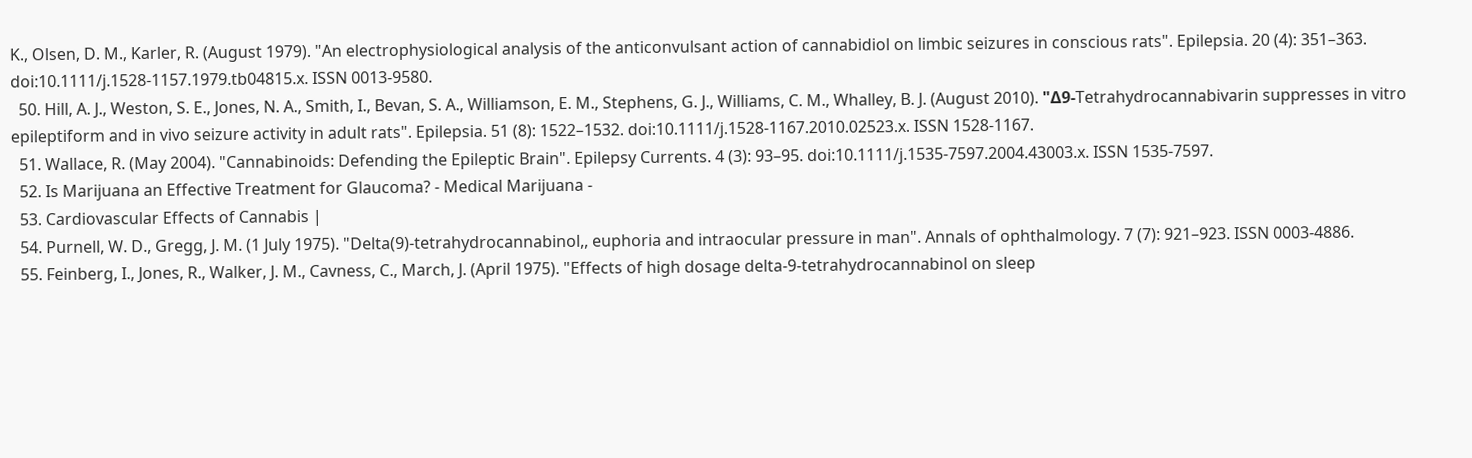K., Olsen, D. M., Karler, R. (August 1979). "An electrophysiological analysis of the anticonvulsant action of cannabidiol on limbic seizures in conscious rats". Epilepsia. 20 (4): 351–363. doi:10.1111/j.1528-1157.1979.tb04815.x. ISSN 0013-9580.
  50. Hill, A. J., Weston, S. E., Jones, N. A., Smith, I., Bevan, S. A., Williamson, E. M., Stephens, G. J., Williams, C. M., Whalley, B. J. (August 2010). "Δ9-Tetrahydrocannabivarin suppresses in vitro epileptiform and in vivo seizure activity in adult rats". Epilepsia. 51 (8): 1522–1532. doi:10.1111/j.1528-1167.2010.02523.x. ISSN 1528-1167.
  51. Wallace, R. (May 2004). "Cannabinoids: Defending the Epileptic Brain". Epilepsy Currents. 4 (3): 93–95. doi:10.1111/j.1535-7597.2004.43003.x. ISSN 1535-7597.
  52. Is Marijuana an Effective Treatment for Glaucoma? - Medical Marijuana -
  53. Cardiovascular Effects of Cannabis |
  54. Purnell, W. D., Gregg, J. M. (1 July 1975). "Delta(9)-tetrahydrocannabinol,, euphoria and intraocular pressure in man". Annals of ophthalmology. 7 (7): 921–923. ISSN 0003-4886.
  55. Feinberg, I., Jones, R., Walker, J. M., Cavness, C., March, J. (April 1975). "Effects of high dosage delta-9-tetrahydrocannabinol on sleep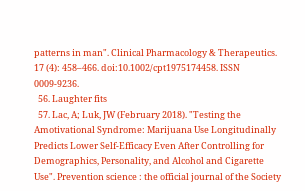patterns in man". Clinical Pharmacology & Therapeutics. 17 (4): 458–466. doi:10.1002/cpt1975174458. ISSN 0009-9236.
  56. Laughter fits
  57. Lac, A; Luk, JW (February 2018). "Testing the Amotivational Syndrome: Marijuana Use Longitudinally Predicts Lower Self-Efficacy Even After Controlling for Demographics, Personality, and Alcohol and Cigarette Use". Prevention science : the official journal of the Society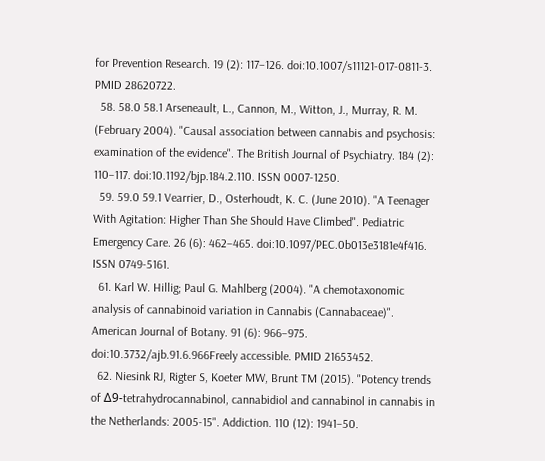for Prevention Research. 19 (2): 117–126. doi:10.1007/s11121-017-0811-3. PMID 28620722.
  58. 58.0 58.1 Arseneault, L., Cannon, M., Witton, J., Murray, R. M. (February 2004). "Causal association between cannabis and psychosis: examination of the evidence". The British Journal of Psychiatry. 184 (2): 110–117. doi:10.1192/bjp.184.2.110. ISSN 0007-1250.
  59. 59.0 59.1 Vearrier, D., Osterhoudt, K. C. (June 2010). "A Teenager With Agitation: Higher Than She Should Have Climbed". Pediatric Emergency Care. 26 (6): 462–465. doi:10.1097/PEC.0b013e3181e4f416. ISSN 0749-5161.
  61. Karl W. Hillig; Paul G. Mahlberg (2004). "A chemotaxonomic analysis of cannabinoid variation in Cannabis (Cannabaceae)". American Journal of Botany. 91 (6): 966–975. doi:10.3732/ajb.91.6.966Freely accessible. PMID 21653452.
  62. Niesink RJ, Rigter S, Koeter MW, Brunt TM (2015). "Potency trends of Δ9-tetrahydrocannabinol, cannabidiol and cannabinol in cannabis in the Netherlands: 2005-15". Addiction. 110 (12): 1941–50.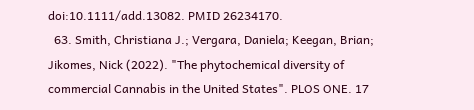doi:10.1111/add.13082. PMID 26234170.
  63. Smith, Christiana J.; Vergara, Daniela; Keegan, Brian; Jikomes, Nick (2022). "The phytochemical diversity of commercial Cannabis in the United States". PLOS ONE. 17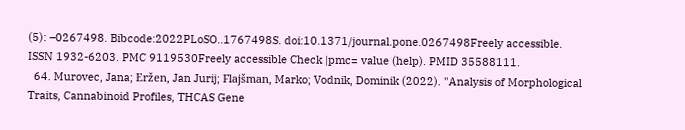(5): –0267498. Bibcode:2022PLoSO..1767498S. doi:10.1371/journal.pone.0267498Freely accessible. ISSN 1932-6203. PMC 9119530Freely accessible Check |pmc= value (help). PMID 35588111.
  64. Murovec, Jana; Eržen, Jan Jurij; Flajšman, Marko; Vodnik, Dominik (2022). "Analysis of Morphological Traits, Cannabinoid Profiles, THCAS Gene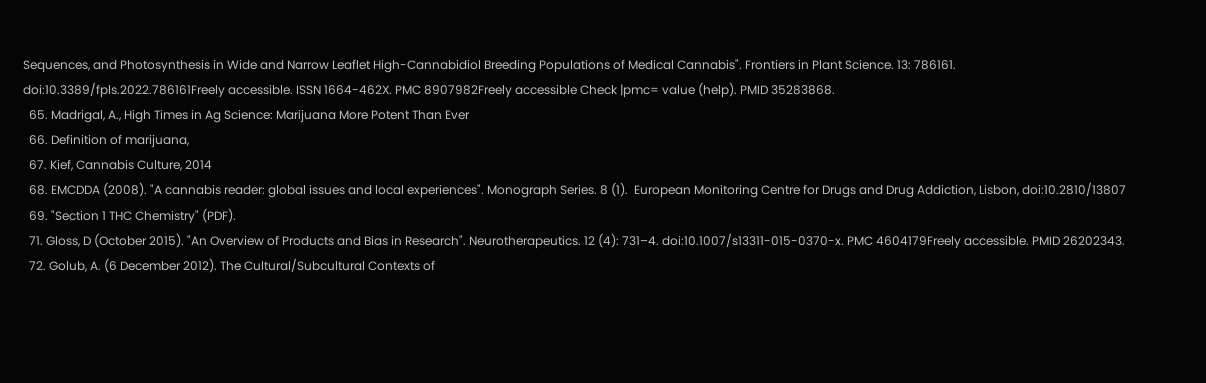Sequences, and Photosynthesis in Wide and Narrow Leaflet High-Cannabidiol Breeding Populations of Medical Cannabis". Frontiers in Plant Science. 13: 786161. doi:10.3389/fpls.2022.786161Freely accessible. ISSN 1664-462X. PMC 8907982Freely accessible Check |pmc= value (help). PMID 35283868.
  65. Madrigal, A., High Times in Ag Science: Marijuana More Potent Than Ever
  66. Definition of marijuana,
  67. Kief, Cannabis Culture, 2014
  68. EMCDDA (2008). "A cannabis reader: global issues and local experiences". Monograph Series. 8 (1).  European Monitoring Centre for Drugs and Drug Addiction, Lisbon, doi:10.2810/13807
  69. "Section 1 THC Chemistry" (PDF).
  71. Gloss, D (October 2015). "An Overview of Products and Bias in Research". Neurotherapeutics. 12 (4): 731–4. doi:10.1007/s13311-015-0370-x. PMC 4604179Freely accessible. PMID 26202343.
  72. Golub, A. (6 December 2012). The Cultural/Subcultural Contexts of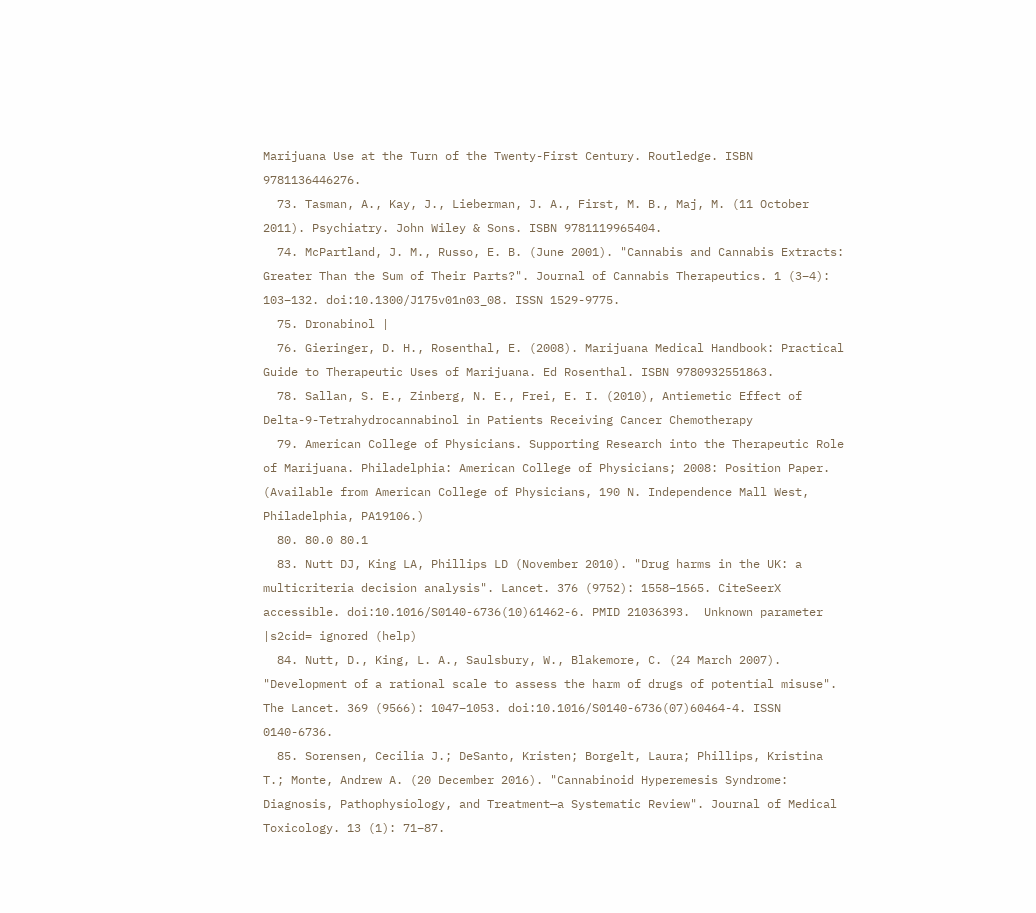Marijuana Use at the Turn of the Twenty-First Century. Routledge. ISBN 9781136446276.
  73. Tasman, A., Kay, J., Lieberman, J. A., First, M. B., Maj, M. (11 October 2011). Psychiatry. John Wiley & Sons. ISBN 9781119965404.
  74. McPartland, J. M., Russo, E. B. (June 2001). "Cannabis and Cannabis Extracts: Greater Than the Sum of Their Parts?". Journal of Cannabis Therapeutics. 1 (3–4): 103–132. doi:10.1300/J175v01n03_08. ISSN 1529-9775.
  75. Dronabinol |
  76. Gieringer, D. H., Rosenthal, E. (2008). Marijuana Medical Handbook: Practical Guide to Therapeutic Uses of Marijuana. Ed Rosenthal. ISBN 9780932551863.
  78. Sallan, S. E., Zinberg, N. E., Frei, E. I. (2010), Antiemetic Effect of Delta-9-Tetrahydrocannabinol in Patients Receiving Cancer Chemotherapy
  79. American College of Physicians. Supporting Research into the Therapeutic Role of Marijuana. Philadelphia: American College of Physicians; 2008: Position Paper. (Available from American College of Physicians, 190 N. Independence Mall West, Philadelphia, PA19106.)
  80. 80.0 80.1
  83. Nutt DJ, King LA, Phillips LD (November 2010). "Drug harms in the UK: a multicriteria decision analysis". Lancet. 376 (9752): 1558–1565. CiteSeerX accessible. doi:10.1016/S0140-6736(10)61462-6. PMID 21036393.  Unknown parameter |s2cid= ignored (help)
  84. Nutt, D., King, L. A., Saulsbury, W., Blakemore, C. (24 March 2007). "Development of a rational scale to assess the harm of drugs of potential misuse". The Lancet. 369 (9566): 1047–1053. doi:10.1016/S0140-6736(07)60464-4. ISSN 0140-6736.
  85. Sorensen, Cecilia J.; DeSanto, Kristen; Borgelt, Laura; Phillips, Kristina T.; Monte, Andrew A. (20 December 2016). "Cannabinoid Hyperemesis Syndrome: Diagnosis, Pathophysiology, and Treatment—a Systematic Review". Journal of Medical Toxicology. 13 (1): 71–87.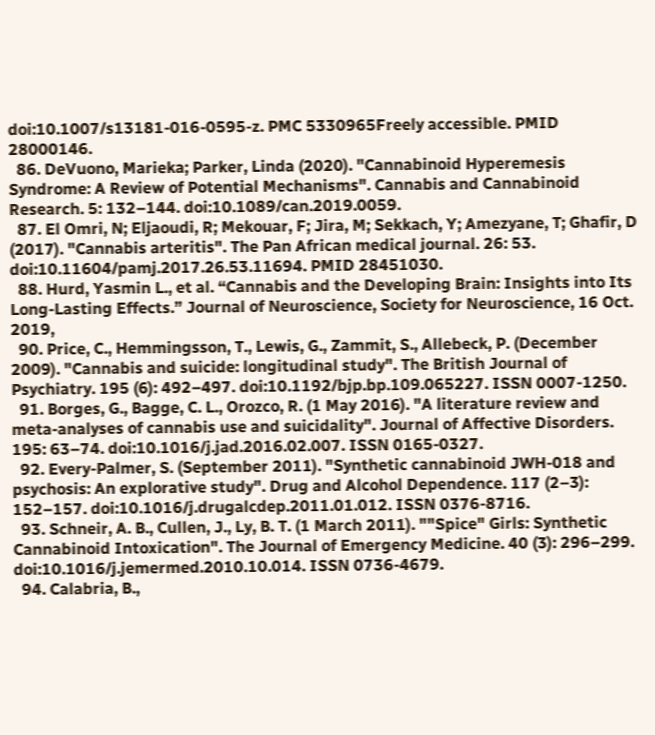doi:10.1007/s13181-016-0595-z. PMC 5330965Freely accessible. PMID 28000146.
  86. DeVuono, Marieka; Parker, Linda (2020). "Cannabinoid Hyperemesis Syndrome: A Review of Potential Mechanisms". Cannabis and Cannabinoid Research. 5: 132–144. doi:10.1089/can.2019.0059.
  87. El Omri, N; Eljaoudi, R; Mekouar, F; Jira, M; Sekkach, Y; Amezyane, T; Ghafir, D (2017). "Cannabis arteritis". The Pan African medical journal. 26: 53. doi:10.11604/pamj.2017.26.53.11694. PMID 28451030.
  88. Hurd, Yasmin L., et al. “Cannabis and the Developing Brain: Insights into Its Long-Lasting Effects.” Journal of Neuroscience, Society for Neuroscience, 16 Oct. 2019,
  90. Price, C., Hemmingsson, T., Lewis, G., Zammit, S., Allebeck, P. (December 2009). "Cannabis and suicide: longitudinal study". The British Journal of Psychiatry. 195 (6): 492–497. doi:10.1192/bjp.bp.109.065227. ISSN 0007-1250.
  91. Borges, G., Bagge, C. L., Orozco, R. (1 May 2016). "A literature review and meta-analyses of cannabis use and suicidality". Journal of Affective Disorders. 195: 63–74. doi:10.1016/j.jad.2016.02.007. ISSN 0165-0327.
  92. Every-Palmer, S. (September 2011). "Synthetic cannabinoid JWH-018 and psychosis: An explorative study". Drug and Alcohol Dependence. 117 (2–3): 152–157. doi:10.1016/j.drugalcdep.2011.01.012. ISSN 0376-8716.
  93. Schneir, A. B., Cullen, J., Ly, B. T. (1 March 2011). ""Spice" Girls: Synthetic Cannabinoid Intoxication". The Journal of Emergency Medicine. 40 (3): 296–299. doi:10.1016/j.jemermed.2010.10.014. ISSN 0736-4679.
  94. Calabria, B.,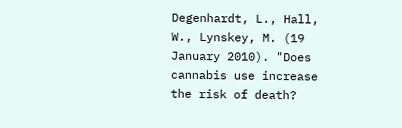Degenhardt, L., Hall, W., Lynskey, M. (19 January 2010). "Does cannabis use increase the risk of death?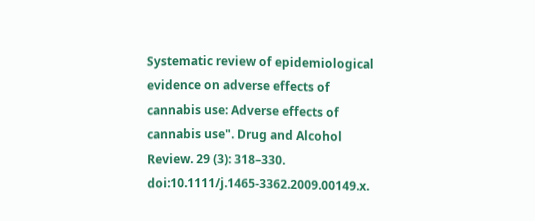Systematic review of epidemiological evidence on adverse effects of cannabis use: Adverse effects of cannabis use". Drug and Alcohol Review. 29 (3): 318–330. doi:10.1111/j.1465-3362.2009.00149.x.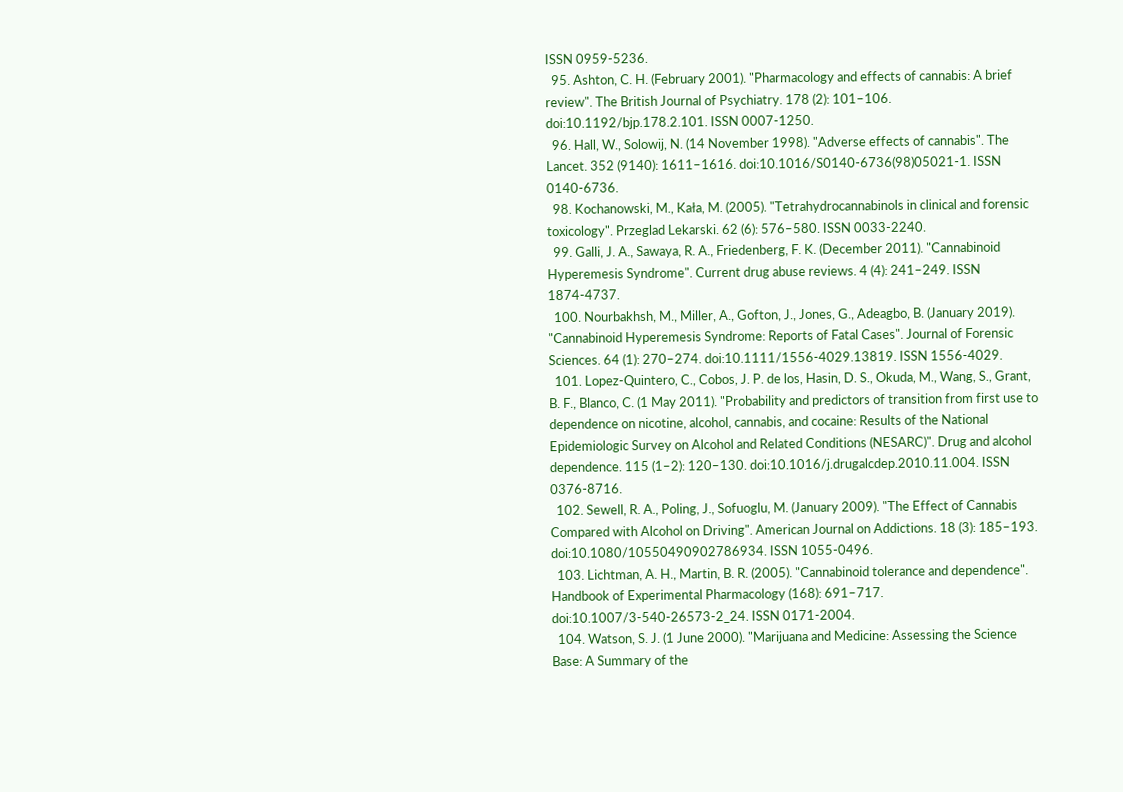ISSN 0959-5236.
  95. Ashton, C. H. (February 2001). "Pharmacology and effects of cannabis: A brief review". The British Journal of Psychiatry. 178 (2): 101–106. doi:10.1192/bjp.178.2.101. ISSN 0007-1250.
  96. Hall, W., Solowij, N. (14 November 1998). "Adverse effects of cannabis". The Lancet. 352 (9140): 1611–1616. doi:10.1016/S0140-6736(98)05021-1. ISSN 0140-6736.
  98. Kochanowski, M., Kała, M. (2005). "Tetrahydrocannabinols in clinical and forensic toxicology". Przeglad Lekarski. 62 (6): 576–580. ISSN 0033-2240.
  99. Galli, J. A., Sawaya, R. A., Friedenberg, F. K. (December 2011). "Cannabinoid Hyperemesis Syndrome". Current drug abuse reviews. 4 (4): 241–249. ISSN 1874-4737.
  100. Nourbakhsh, M., Miller, A., Gofton, J., Jones, G., Adeagbo, B. (January 2019). "Cannabinoid Hyperemesis Syndrome: Reports of Fatal Cases". Journal of Forensic Sciences. 64 (1): 270–274. doi:10.1111/1556-4029.13819. ISSN 1556-4029.
  101. Lopez-Quintero, C., Cobos, J. P. de los, Hasin, D. S., Okuda, M., Wang, S., Grant, B. F., Blanco, C. (1 May 2011). "Probability and predictors of transition from first use to dependence on nicotine, alcohol, cannabis, and cocaine: Results of the National Epidemiologic Survey on Alcohol and Related Conditions (NESARC)". Drug and alcohol dependence. 115 (1–2): 120–130. doi:10.1016/j.drugalcdep.2010.11.004. ISSN 0376-8716.
  102. Sewell, R. A., Poling, J., Sofuoglu, M. (January 2009). "The Effect of Cannabis Compared with Alcohol on Driving". American Journal on Addictions. 18 (3): 185–193. doi:10.1080/10550490902786934. ISSN 1055-0496.
  103. Lichtman, A. H., Martin, B. R. (2005). "Cannabinoid tolerance and dependence". Handbook of Experimental Pharmacology (168): 691–717. doi:10.1007/3-540-26573-2_24. ISSN 0171-2004.
  104. Watson, S. J. (1 June 2000). "Marijuana and Medicine: Assessing the Science Base: A Summary of the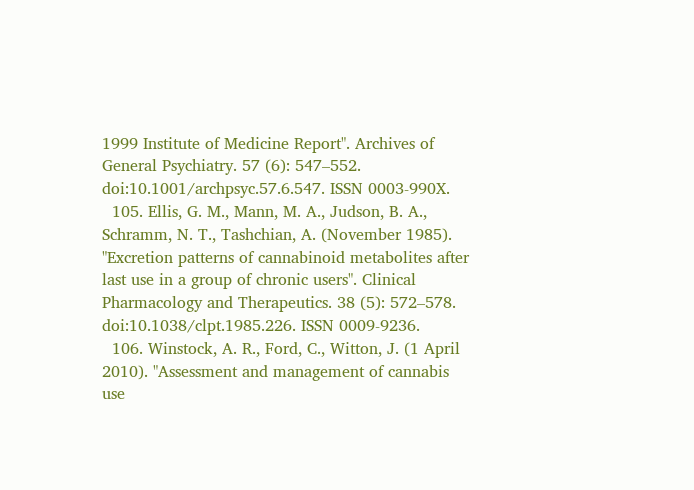1999 Institute of Medicine Report". Archives of General Psychiatry. 57 (6): 547–552. doi:10.1001/archpsyc.57.6.547. ISSN 0003-990X.
  105. Ellis, G. M., Mann, M. A., Judson, B. A., Schramm, N. T., Tashchian, A. (November 1985). "Excretion patterns of cannabinoid metabolites after last use in a group of chronic users". Clinical Pharmacology and Therapeutics. 38 (5): 572–578. doi:10.1038/clpt.1985.226. ISSN 0009-9236.
  106. Winstock, A. R., Ford, C., Witton, J. (1 April 2010). "Assessment and management of cannabis use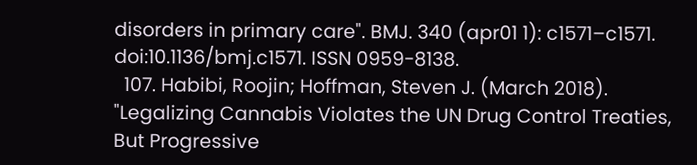disorders in primary care". BMJ. 340 (apr01 1): c1571–c1571. doi:10.1136/bmj.c1571. ISSN 0959-8138.
  107. Habibi, Roojin; Hoffman, Steven J. (March 2018). "Legalizing Cannabis Violates the UN Drug Control Treaties, But Progressive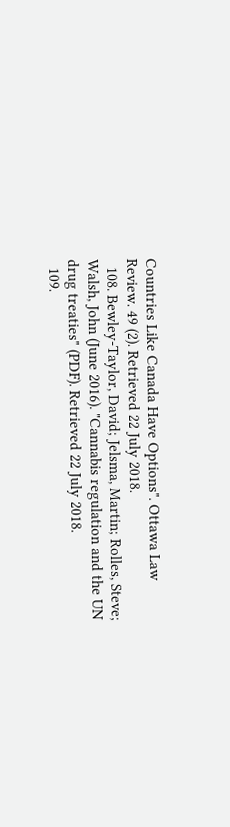Countries Like Canada Have Options". Ottawa Law Review. 49 (2). Retrieved 22 July 2018.
  108. Bewley-Taylor, David; Jelsma, Martin; Rolles, Steve; Walsh, John (June 2016). "Cannabis regulation and the UN drug treaties" (PDF). Retrieved 22 July 2018.
  109.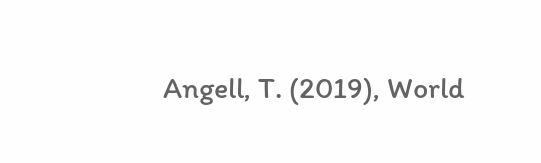Angell, T. (2019), World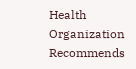Health Organization Recommends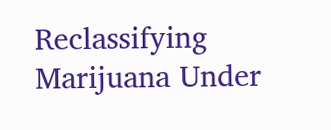Reclassifying Marijuana Under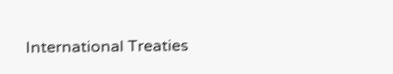International Treaties